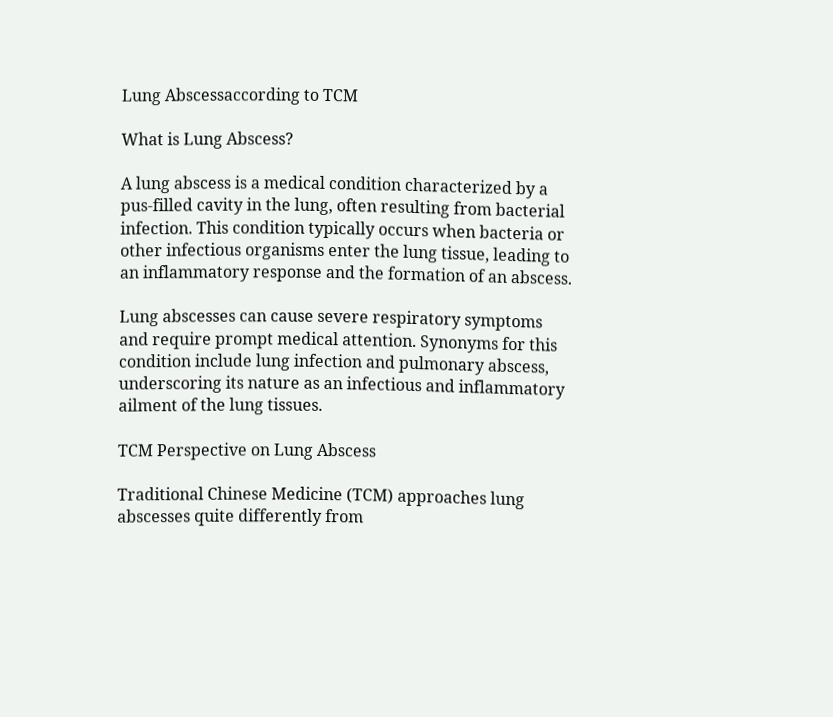Lung Abscessaccording to TCM

What is Lung Abscess?

A lung abscess is a medical condition characterized by a pus-filled cavity in the lung, often resulting from bacterial infection. This condition typically occurs when bacteria or other infectious organisms enter the lung tissue, leading to an inflammatory response and the formation of an abscess.

Lung abscesses can cause severe respiratory symptoms and require prompt medical attention. Synonyms for this condition include lung infection and pulmonary abscess, underscoring its nature as an infectious and inflammatory ailment of the lung tissues.

TCM Perspective on Lung Abscess

Traditional Chinese Medicine (TCM) approaches lung abscesses quite differently from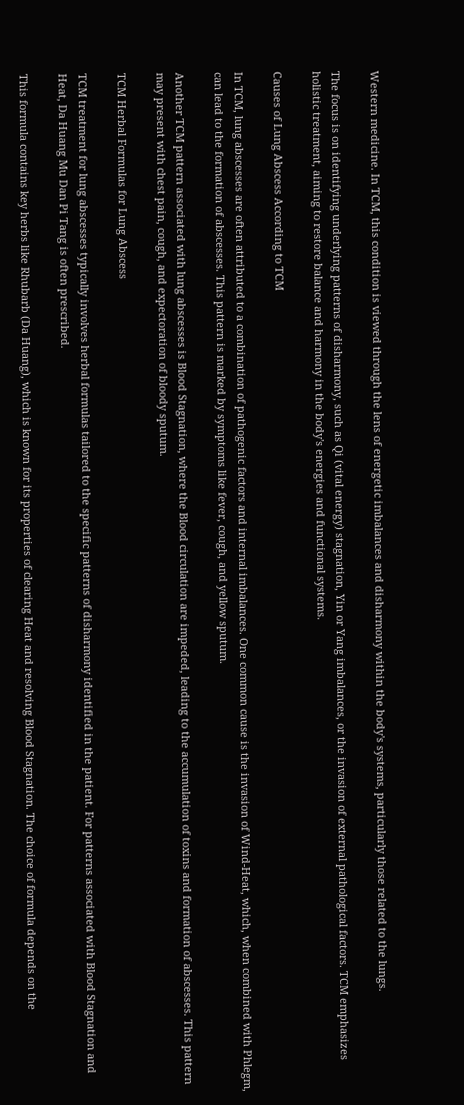Western medicine. In TCM, this condition is viewed through the lens of energetic imbalances and disharmony within the body's systems, particularly those related to the lungs.

The focus is on identifying underlying patterns of disharmony, such as Qi (vital energy) stagnation, Yin or Yang imbalances, or the invasion of external pathological factors. TCM emphasizes holistic treatment, aiming to restore balance and harmony in the body's energies and functional systems.

Causes of Lung Abscess According to TCM

In TCM, lung abscesses are often attributed to a combination of pathogenic factors and internal imbalances. One common cause is the invasion of Wind-Heat, which, when combined with Phlegm, can lead to the formation of abscesses. This pattern is marked by symptoms like fever, cough, and yellow sputum.

Another TCM pattern associated with lung abscesses is Blood Stagnation, where the Blood circulation are impeded, leading to the accumulation of toxins and formation of abscesses. This pattern may present with chest pain, cough, and expectoration of bloody sputum.

TCM Herbal Formulas for Lung Abscess

TCM treatment for lung abscesses typically involves herbal formulas tailored to the specific patterns of disharmony identified in the patient. For patterns associated with Blood Stagnation and Heat, Da Huang Mu Dan Pi Tang is often prescribed.

This formula contains key herbs like Rhubarb (Da Huang), which is known for its properties of clearing Heat and resolving Blood Stagnation. The choice of formula depends on the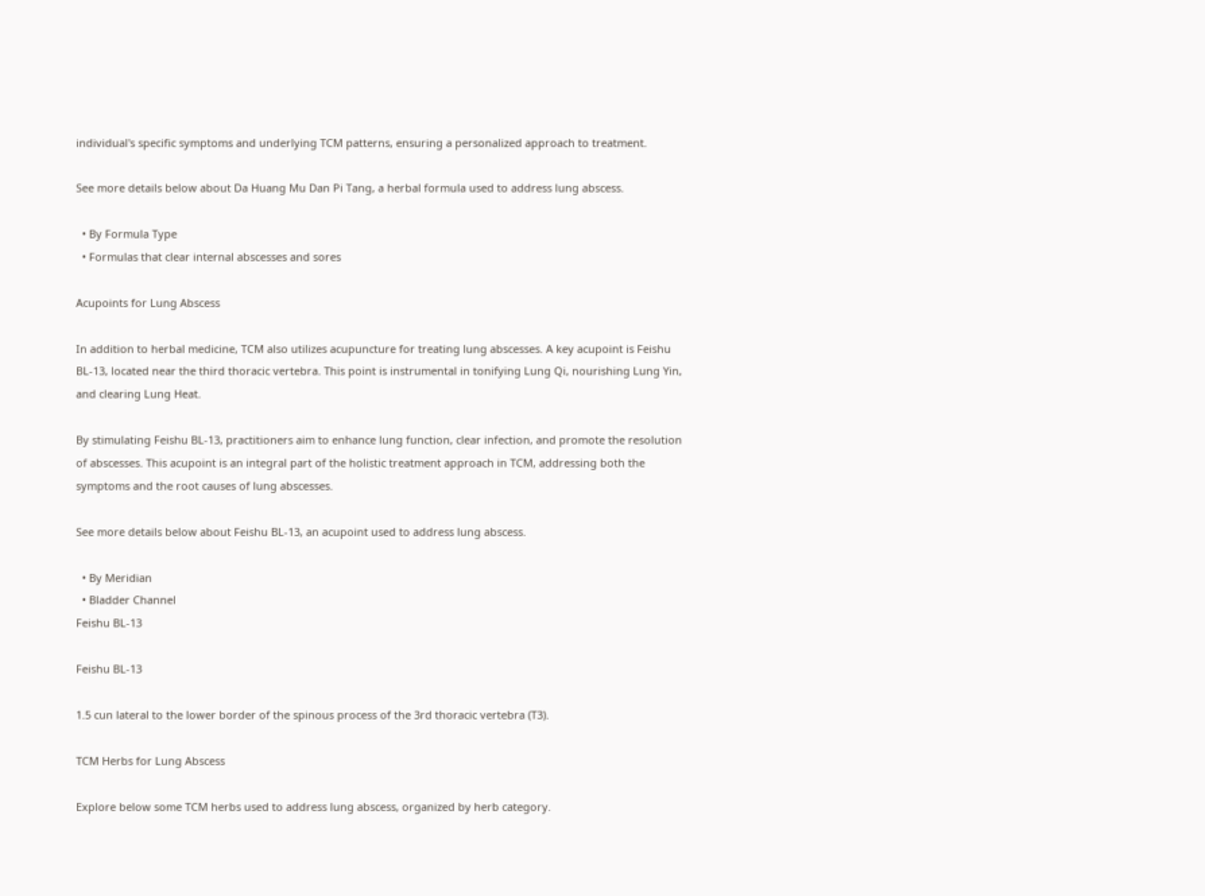individual's specific symptoms and underlying TCM patterns, ensuring a personalized approach to treatment.

See more details below about Da Huang Mu Dan Pi Tang, a herbal formula used to address lung abscess.

  • By Formula Type
  • Formulas that clear internal abscesses and sores

Acupoints for Lung Abscess

In addition to herbal medicine, TCM also utilizes acupuncture for treating lung abscesses. A key acupoint is Feishu BL-13, located near the third thoracic vertebra. This point is instrumental in tonifying Lung Qi, nourishing Lung Yin, and clearing Lung Heat.

By stimulating Feishu BL-13, practitioners aim to enhance lung function, clear infection, and promote the resolution of abscesses. This acupoint is an integral part of the holistic treatment approach in TCM, addressing both the symptoms and the root causes of lung abscesses.

See more details below about Feishu BL-13, an acupoint used to address lung abscess.

  • By Meridian
  • Bladder Channel
Feishu BL-13

Feishu BL-13

1.5 cun lateral to the lower border of the spinous process of the 3rd thoracic vertebra (T3).

TCM Herbs for Lung Abscess

Explore below some TCM herbs used to address lung abscess, organized by herb category.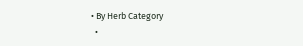• By Herb Category
  •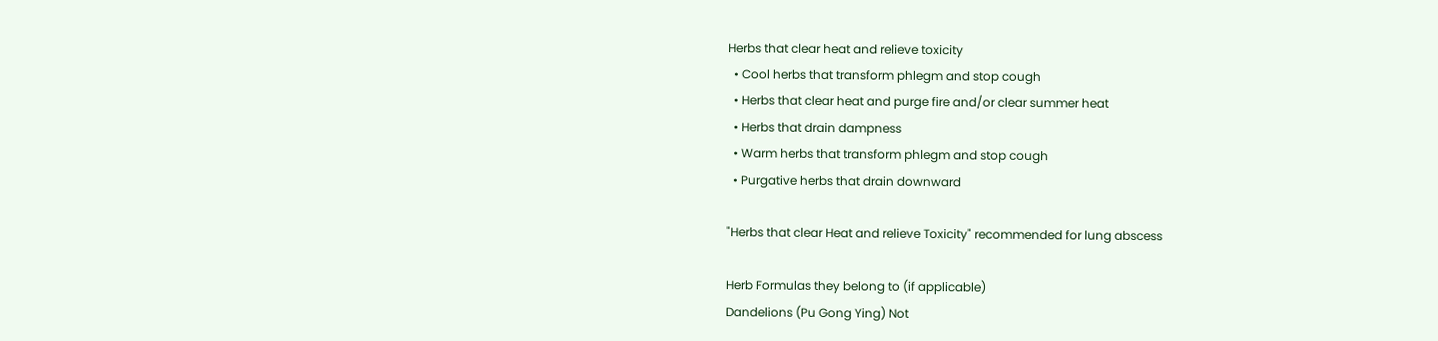Herbs that clear heat and relieve toxicity
  • Cool herbs that transform phlegm and stop cough
  • Herbs that clear heat and purge fire and/or clear summer heat
  • Herbs that drain dampness
  • Warm herbs that transform phlegm and stop cough
  • Purgative herbs that drain downward

"Herbs that clear Heat and relieve Toxicity" recommended for lung abscess

Herb Formulas they belong to (if applicable)
Dandelions (Pu Gong Ying) Not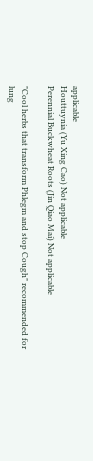applicable
Houttuynia (Yu Xing Cao) Not applicable
Perennial Buckwheat Roots (Jin Qiao Mai) Not applicable

"Cool herbs that transform Phlegm and stop Cough" recommended for lung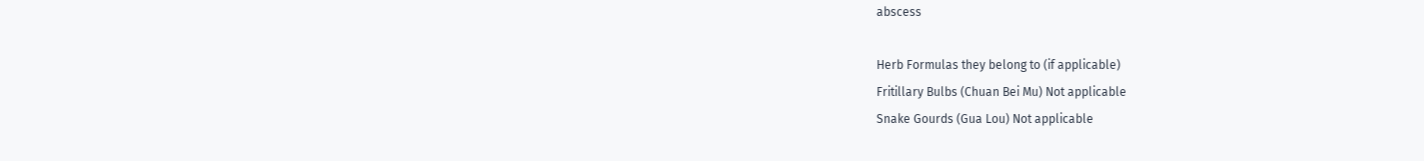abscess

Herb Formulas they belong to (if applicable)
Fritillary Bulbs (Chuan Bei Mu) Not applicable
Snake Gourds (Gua Lou) Not applicable